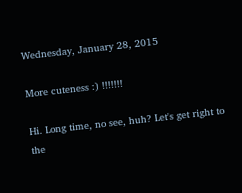Wednesday, January 28, 2015

More cuteness :) !!!!!!!

Hi. Long time, no see, huh? Let's get right to the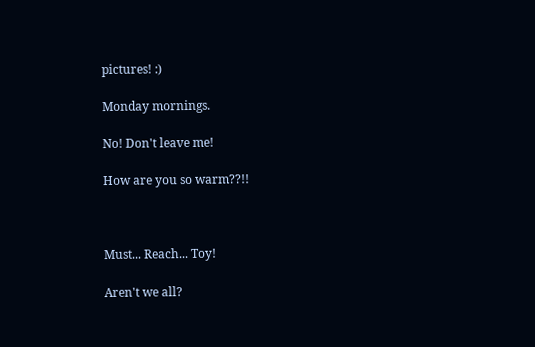pictures! :)

Monday mornings.

No! Don't leave me!

How are you so warm??!!



Must... Reach... Toy!

Aren't we all?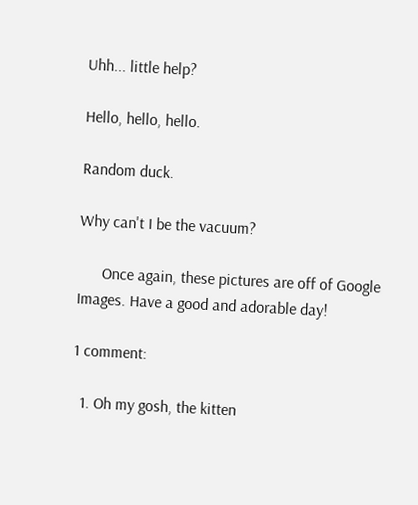Uhh... little help?

Hello, hello, hello.

Random duck.

Why can't I be the vacuum?

      Once again, these pictures are off of Google Images. Have a good and adorable day!

1 comment:

  1. Oh my gosh, the kitten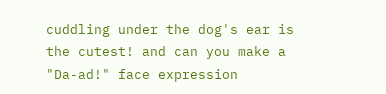cuddling under the dog's ear is the cutest! and can you make a "Da-ad!" face expression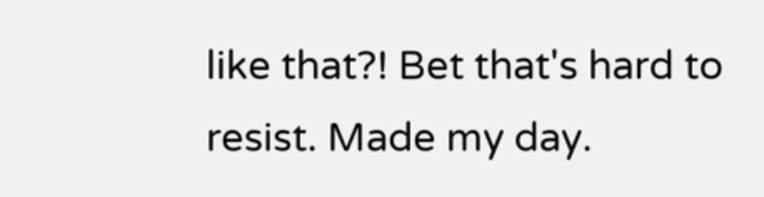like that?! Bet that's hard to resist. Made my day.